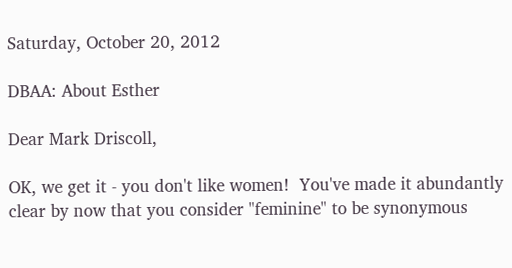Saturday, October 20, 2012

DBAA: About Esther

Dear Mark Driscoll,

OK, we get it - you don't like women!  You've made it abundantly clear by now that you consider "feminine" to be synonymous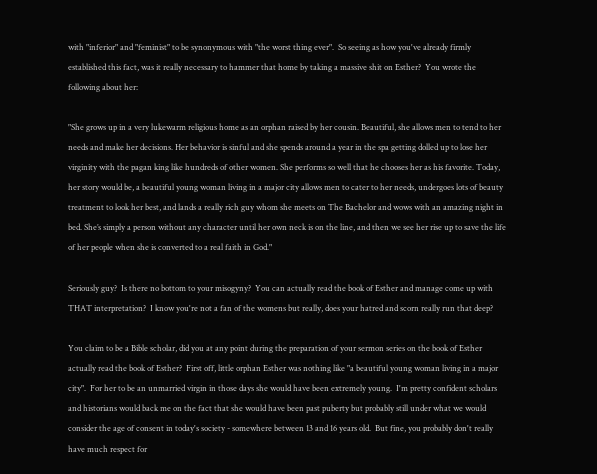with "inferior" and "feminist" to be synonymous with "the worst thing ever".  So seeing as how you've already firmly established this fact, was it really necessary to hammer that home by taking a massive shit on Esther?  You wrote the following about her:

"She grows up in a very lukewarm religious home as an orphan raised by her cousin. Beautiful, she allows men to tend to her needs and make her decisions. Her behavior is sinful and she spends around a year in the spa getting dolled up to lose her virginity with the pagan king like hundreds of other women. She performs so well that he chooses her as his favorite. Today, her story would be, a beautiful young woman living in a major city allows men to cater to her needs, undergoes lots of beauty treatment to look her best, and lands a really rich guy whom she meets on The Bachelor and wows with an amazing night in bed. She’s simply a person without any character until her own neck is on the line, and then we see her rise up to save the life of her people when she is converted to a real faith in God."

Seriously guy?  Is there no bottom to your misogyny?  You can actually read the book of Esther and manage come up with THAT interpretation?  I know you're not a fan of the womens but really, does your hatred and scorn really run that deep?

You claim to be a Bible scholar, did you at any point during the preparation of your sermon series on the book of Esther actually read the book of Esther?  First off, little orphan Esther was nothing like "a beautiful young woman living in a major city".  For her to be an unmarried virgin in those days she would have been extremely young.  I'm pretty confident scholars and historians would back me on the fact that she would have been past puberty but probably still under what we would consider the age of consent in today's society - somewhere between 13 and 16 years old.  But fine, you probably don't really have much respect for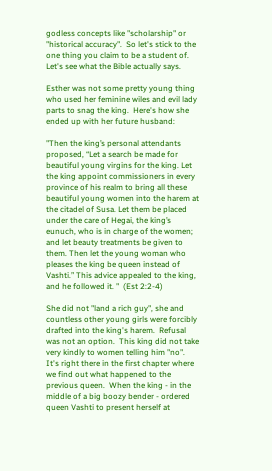godless concepts like "scholarship" or "historical accuracy".  So let's stick to the one thing you claim to be a student of.  Let's see what the Bible actually says.

Esther was not some pretty young thing who used her feminine wiles and evil lady parts to snag the king.  Here's how she ended up with her future husband:

"Then the king’s personal attendants proposed, “Let a search be made for beautiful young virgins for the king. Let the king appoint commissioners in every province of his realm to bring all these beautiful young women into the harem at the citadel of Susa. Let them be placed under the care of Hegai, the king’s eunuch, who is in charge of the women; and let beauty treatments be given to them. Then let the young woman who pleases the king be queen instead of Vashti.” This advice appealed to the king, and he followed it. "  (Est 2:2-4)

She did not "land a rich guy", she and countless other young girls were forcibly drafted into the king's harem.  Refusal was not an option.  This king did not take very kindly to women telling him "no".  It's right there in the first chapter where we find out what happened to the previous queen.  When the king - in the middle of a big boozy bender - ordered queen Vashti to present herself at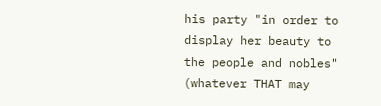his party "in order to display her beauty to the people and nobles" (whatever THAT may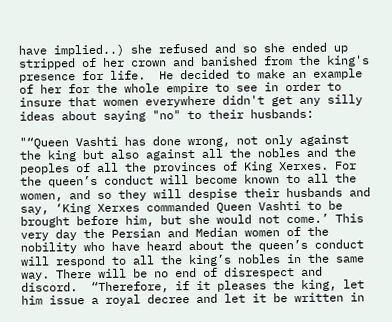have implied..) she refused and so she ended up stripped of her crown and banished from the king's presence for life.  He decided to make an example of her for the whole empire to see in order to insure that women everywhere didn't get any silly ideas about saying "no" to their husbands:

"“Queen Vashti has done wrong, not only against the king but also against all the nobles and the peoples of all the provinces of King Xerxes. For the queen’s conduct will become known to all the women, and so they will despise their husbands and say, ‘King Xerxes commanded Queen Vashti to be brought before him, but she would not come.’ This very day the Persian and Median women of the nobility who have heard about the queen’s conduct will respond to all the king’s nobles in the same way. There will be no end of disrespect and discord.  “Therefore, if it pleases the king, let him issue a royal decree and let it be written in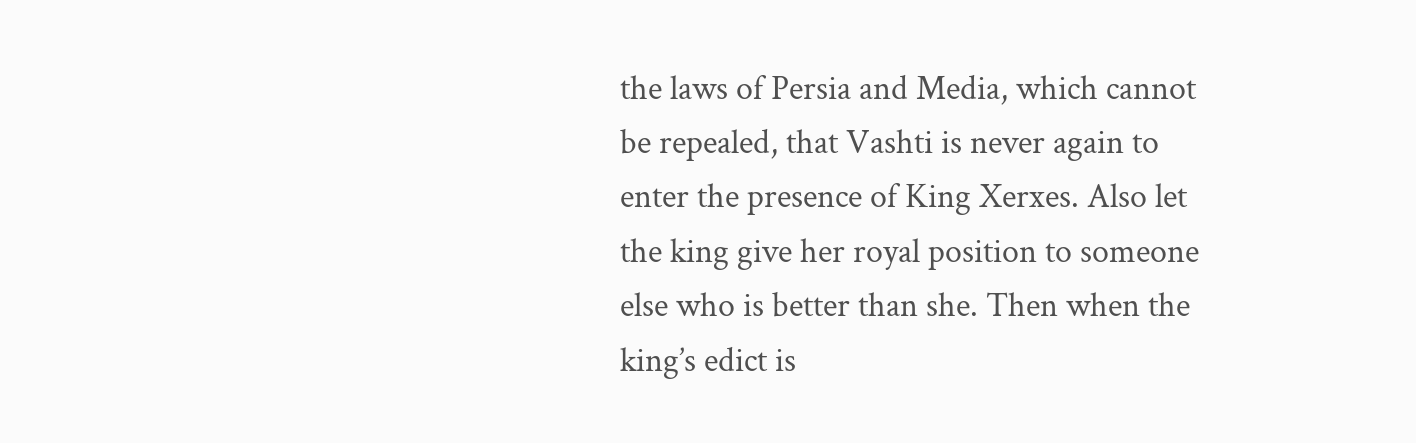the laws of Persia and Media, which cannot be repealed, that Vashti is never again to enter the presence of King Xerxes. Also let the king give her royal position to someone else who is better than she. Then when the king’s edict is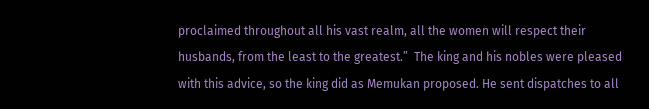proclaimed throughout all his vast realm, all the women will respect their husbands, from the least to the greatest.”  The king and his nobles were pleased with this advice, so the king did as Memukan proposed. He sent dispatches to all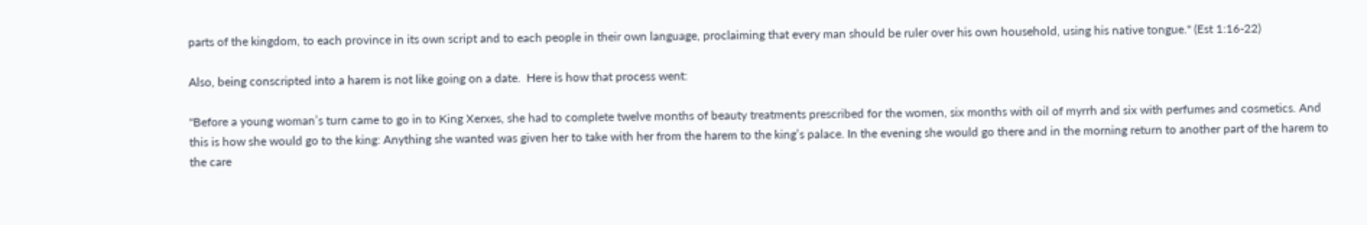parts of the kingdom, to each province in its own script and to each people in their own language, proclaiming that every man should be ruler over his own household, using his native tongue." (Est 1:16-22)

Also, being conscripted into a harem is not like going on a date.  Here is how that process went:

"Before a young woman’s turn came to go in to King Xerxes, she had to complete twelve months of beauty treatments prescribed for the women, six months with oil of myrrh and six with perfumes and cosmetics. And this is how she would go to the king: Anything she wanted was given her to take with her from the harem to the king’s palace. In the evening she would go there and in the morning return to another part of the harem to the care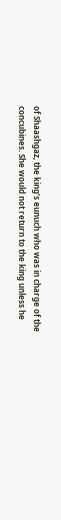of Shaashgaz, the king’s eunuch who was in charge of the concubines. She would not return to the king unless he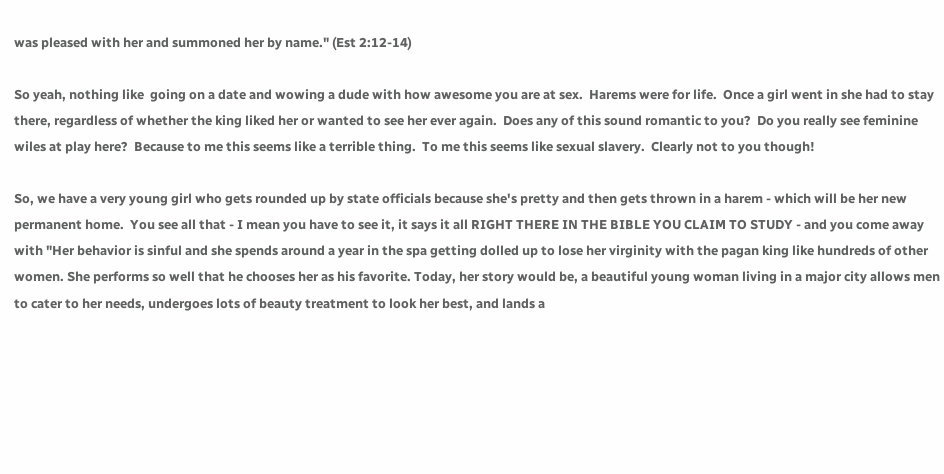was pleased with her and summoned her by name." (Est 2:12-14)

So yeah, nothing like  going on a date and wowing a dude with how awesome you are at sex.  Harems were for life.  Once a girl went in she had to stay there, regardless of whether the king liked her or wanted to see her ever again.  Does any of this sound romantic to you?  Do you really see feminine wiles at play here?  Because to me this seems like a terrible thing.  To me this seems like sexual slavery.  Clearly not to you though!

So, we have a very young girl who gets rounded up by state officials because she's pretty and then gets thrown in a harem - which will be her new permanent home.  You see all that - I mean you have to see it, it says it all RIGHT THERE IN THE BIBLE YOU CLAIM TO STUDY - and you come away with "Her behavior is sinful and she spends around a year in the spa getting dolled up to lose her virginity with the pagan king like hundreds of other women. She performs so well that he chooses her as his favorite. Today, her story would be, a beautiful young woman living in a major city allows men to cater to her needs, undergoes lots of beauty treatment to look her best, and lands a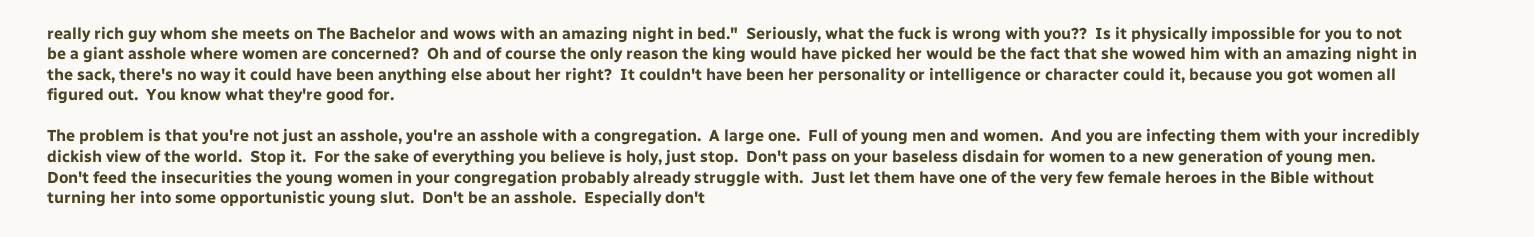really rich guy whom she meets on The Bachelor and wows with an amazing night in bed."  Seriously, what the fuck is wrong with you??  Is it physically impossible for you to not be a giant asshole where women are concerned?  Oh and of course the only reason the king would have picked her would be the fact that she wowed him with an amazing night in the sack, there's no way it could have been anything else about her right?  It couldn't have been her personality or intelligence or character could it, because you got women all figured out.  You know what they're good for.

The problem is that you're not just an asshole, you're an asshole with a congregation.  A large one.  Full of young men and women.  And you are infecting them with your incredibly dickish view of the world.  Stop it.  For the sake of everything you believe is holy, just stop.  Don't pass on your baseless disdain for women to a new generation of young men.  Don't feed the insecurities the young women in your congregation probably already struggle with.  Just let them have one of the very few female heroes in the Bible without turning her into some opportunistic young slut.  Don't be an asshole.  Especially don't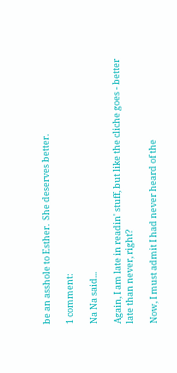be an asshole to Esther.  She deserves better.

1 comment:

Na Na said...

Again, I am late in readin' stuff, but like the cliche goes - better late than never, right?

Now, I must admit I had never heard of the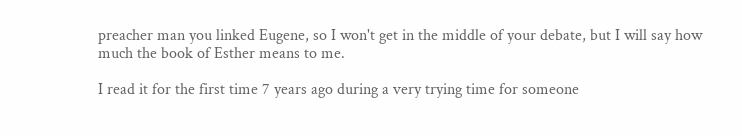preacher man you linked Eugene, so I won't get in the middle of your debate, but I will say how much the book of Esther means to me.

I read it for the first time 7 years ago during a very trying time for someone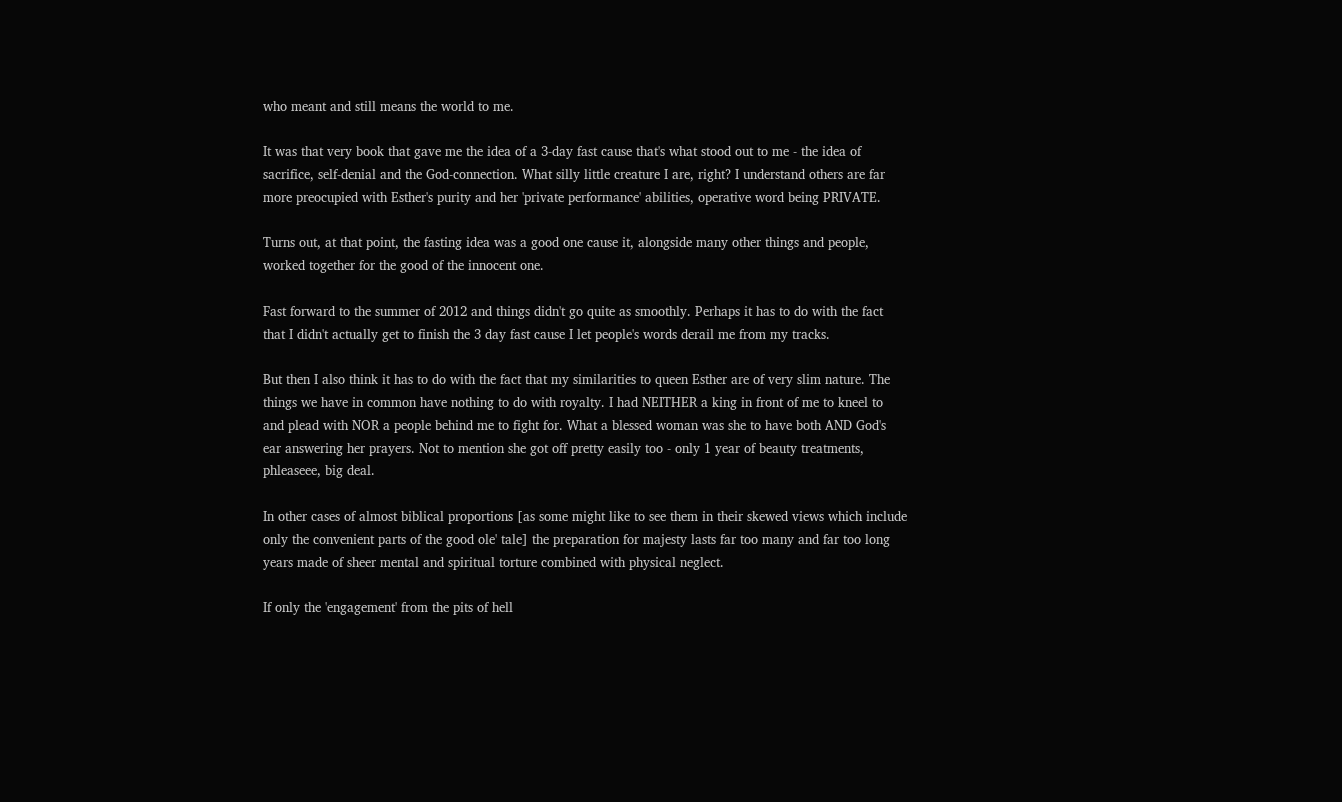who meant and still means the world to me.

It was that very book that gave me the idea of a 3-day fast cause that's what stood out to me - the idea of sacrifice, self-denial and the God-connection. What silly little creature I are, right? I understand others are far more preocupied with Esther's purity and her 'private performance' abilities, operative word being PRIVATE.

Turns out, at that point, the fasting idea was a good one cause it, alongside many other things and people, worked together for the good of the innocent one.

Fast forward to the summer of 2012 and things didn't go quite as smoothly. Perhaps it has to do with the fact that I didn't actually get to finish the 3 day fast cause I let people's words derail me from my tracks.

But then I also think it has to do with the fact that my similarities to queen Esther are of very slim nature. The things we have in common have nothing to do with royalty. I had NEITHER a king in front of me to kneel to and plead with NOR a people behind me to fight for. What a blessed woman was she to have both AND God's ear answering her prayers. Not to mention she got off pretty easily too - only 1 year of beauty treatments, phleaseee, big deal.

In other cases of almost biblical proportions [as some might like to see them in their skewed views which include only the convenient parts of the good ole' tale] the preparation for majesty lasts far too many and far too long years made of sheer mental and spiritual torture combined with physical neglect.

If only the 'engagement' from the pits of hell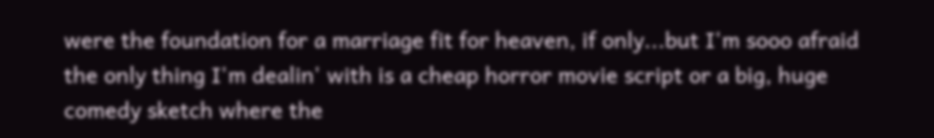were the foundation for a marriage fit for heaven, if only...but I'm sooo afraid the only thing I'm dealin' with is a cheap horror movie script or a big, huge comedy sketch where the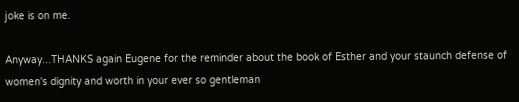joke is on me.

Anyway...THANKS again Eugene for the reminder about the book of Esther and your staunch defense of women's dignity and worth in your ever so gentleman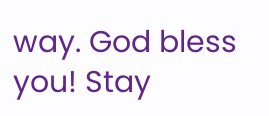way. God bless you! Stay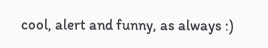cool, alert and funny, as always :)